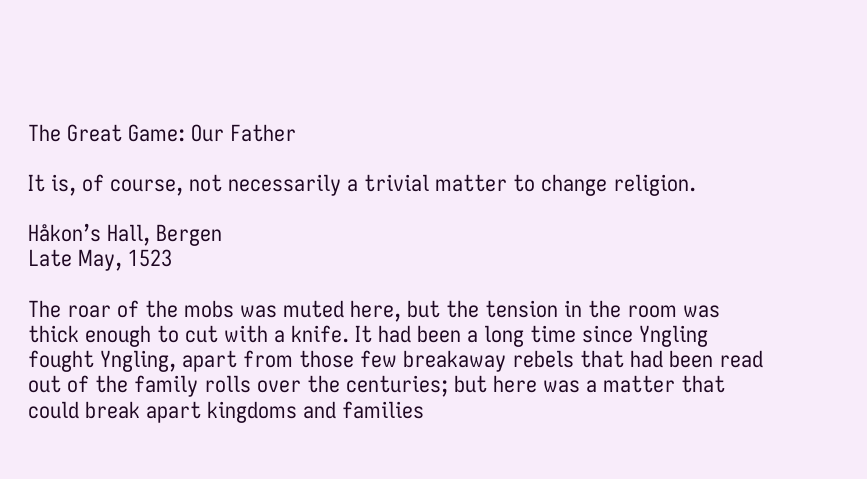The Great Game: Our Father

It is, of course, not necessarily a trivial matter to change religion.

Håkon’s Hall, Bergen
Late May, 1523

The roar of the mobs was muted here, but the tension in the room was thick enough to cut with a knife. It had been a long time since Yngling fought Yngling, apart from those few breakaway rebels that had been read out of the family rolls over the centuries; but here was a matter that could break apart kingdoms and families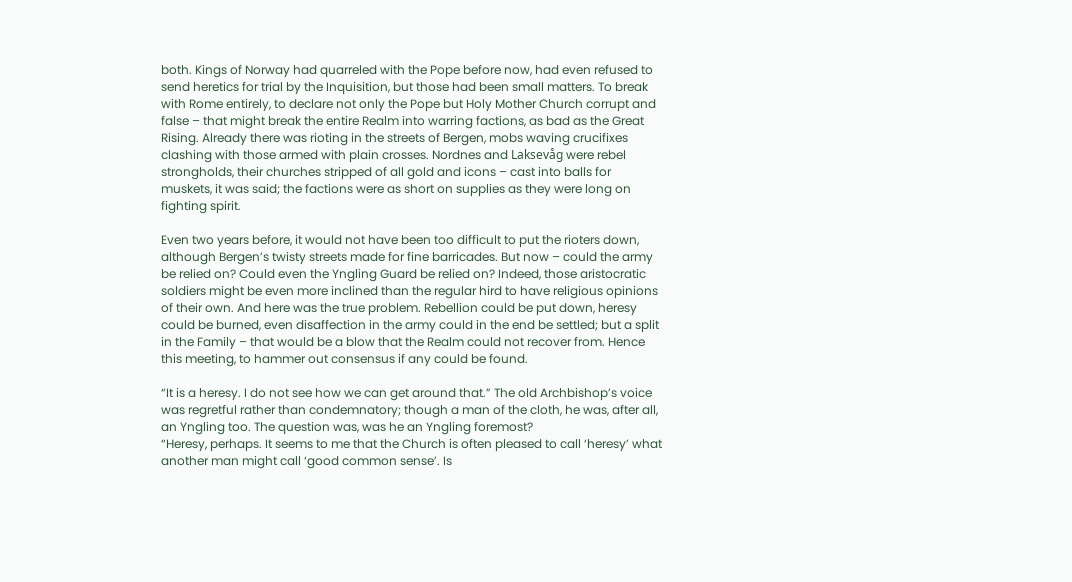both. Kings of Norway had quarreled with the Pope before now, had even refused to send heretics for trial by the Inquisition, but those had been small matters. To break with Rome entirely, to declare not only the Pope but Holy Mother Church corrupt and false – that might break the entire Realm into warring factions, as bad as the Great Rising. Already there was rioting in the streets of Bergen, mobs waving crucifixes clashing with those armed with plain crosses. Nordnes and Laksevåg were rebel strongholds, their churches stripped of all gold and icons – cast into balls for muskets, it was said; the factions were as short on supplies as they were long on fighting spirit.

Even two years before, it would not have been too difficult to put the rioters down, although Bergen’s twisty streets made for fine barricades. But now – could the army be relied on? Could even the Yngling Guard be relied on? Indeed, those aristocratic soldiers might be even more inclined than the regular hird to have religious opinions of their own. And here was the true problem. Rebellion could be put down, heresy could be burned, even disaffection in the army could in the end be settled; but a split in the Family – that would be a blow that the Realm could not recover from. Hence this meeting, to hammer out consensus if any could be found.

“It is a heresy. I do not see how we can get around that.” The old Archbishop’s voice was regretful rather than condemnatory; though a man of the cloth, he was, after all, an Yngling too. The question was, was he an Yngling foremost?
“Heresy, perhaps. It seems to me that the Church is often pleased to call ‘heresy’ what another man might call ‘good common sense’. Is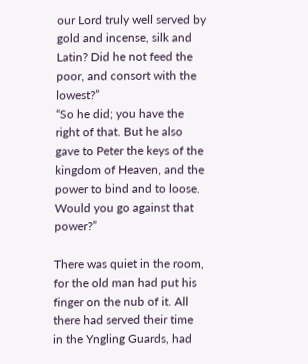our Lord truly well served by gold and incense, silk and Latin? Did he not feed the poor, and consort with the lowest?”
“So he did; you have the right of that. But he also gave to Peter the keys of the kingdom of Heaven, and the power to bind and to loose. Would you go against that power?”

There was quiet in the room, for the old man had put his finger on the nub of it. All there had served their time in the Yngling Guards, had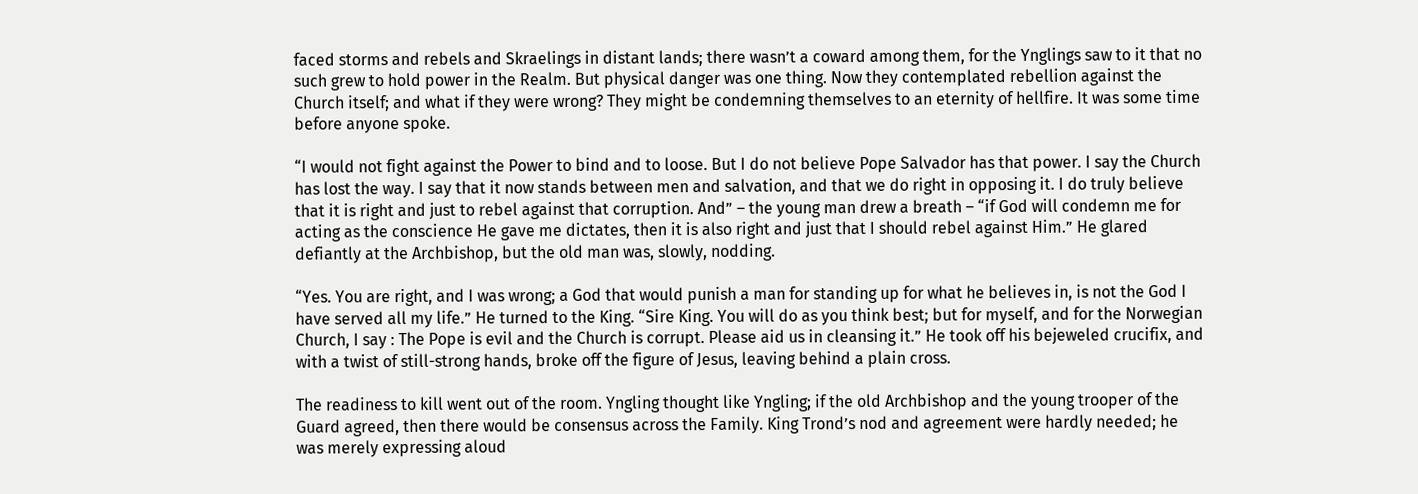faced storms and rebels and Skraelings in distant lands; there wasn’t a coward among them, for the Ynglings saw to it that no such grew to hold power in the Realm. But physical danger was one thing. Now they contemplated rebellion against the Church itself; and what if they were wrong? They might be condemning themselves to an eternity of hellfire. It was some time before anyone spoke.

“I would not fight against the Power to bind and to loose. But I do not believe Pope Salvador has that power. I say the Church has lost the way. I say that it now stands between men and salvation, and that we do right in opposing it. I do truly believe that it is right and just to rebel against that corruption. And” – the young man drew a breath – “if God will condemn me for acting as the conscience He gave me dictates, then it is also right and just that I should rebel against Him.” He glared defiantly at the Archbishop, but the old man was, slowly, nodding.

“Yes. You are right, and I was wrong; a God that would punish a man for standing up for what he believes in, is not the God I have served all my life.” He turned to the King. “Sire King. You will do as you think best; but for myself, and for the Norwegian Church, I say : The Pope is evil and the Church is corrupt. Please aid us in cleansing it.” He took off his bejeweled crucifix, and with a twist of still-strong hands, broke off the figure of Jesus, leaving behind a plain cross.

The readiness to kill went out of the room. Yngling thought like Yngling; if the old Archbishop and the young trooper of the Guard agreed, then there would be consensus across the Family. King Trond’s nod and agreement were hardly needed; he was merely expressing aloud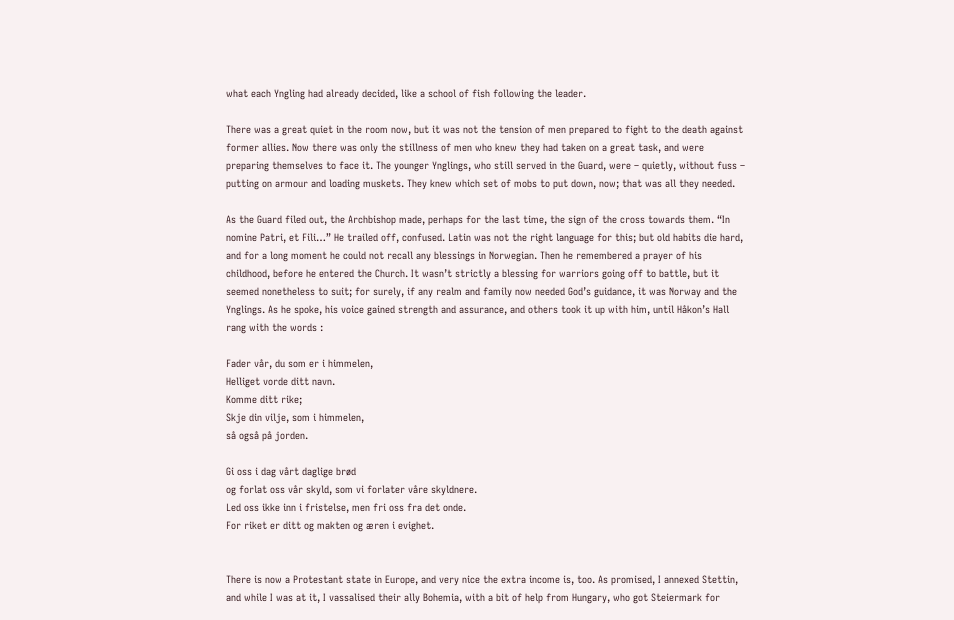what each Yngling had already decided, like a school of fish following the leader.

There was a great quiet in the room now, but it was not the tension of men prepared to fight to the death against former allies. Now there was only the stillness of men who knew they had taken on a great task, and were preparing themselves to face it. The younger Ynglings, who still served in the Guard, were – quietly, without fuss – putting on armour and loading muskets. They knew which set of mobs to put down, now; that was all they needed.

As the Guard filed out, the Archbishop made, perhaps for the last time, the sign of the cross towards them. “In nomine Patri, et Fili…” He trailed off, confused. Latin was not the right language for this; but old habits die hard, and for a long moment he could not recall any blessings in Norwegian. Then he remembered a prayer of his childhood, before he entered the Church. It wasn’t strictly a blessing for warriors going off to battle, but it seemed nonetheless to suit; for surely, if any realm and family now needed God’s guidance, it was Norway and the Ynglings. As he spoke, his voice gained strength and assurance, and others took it up with him, until Håkon’s Hall rang with the words :

Fader vår, du som er i himmelen,
Helliget vorde ditt navn.
Komme ditt rike;
Skje din vilje, som i himmelen,
så også på jorden.

Gi oss i dag vårt daglige brød
og forlat oss vår skyld, som vi forlater våre skyldnere.
Led oss ikke inn i fristelse, men fri oss fra det onde.
For riket er ditt og makten og æren i evighet.


There is now a Protestant state in Europe, and very nice the extra income is, too. As promised, I annexed Stettin, and while I was at it, I vassalised their ally Bohemia, with a bit of help from Hungary, who got Steiermark for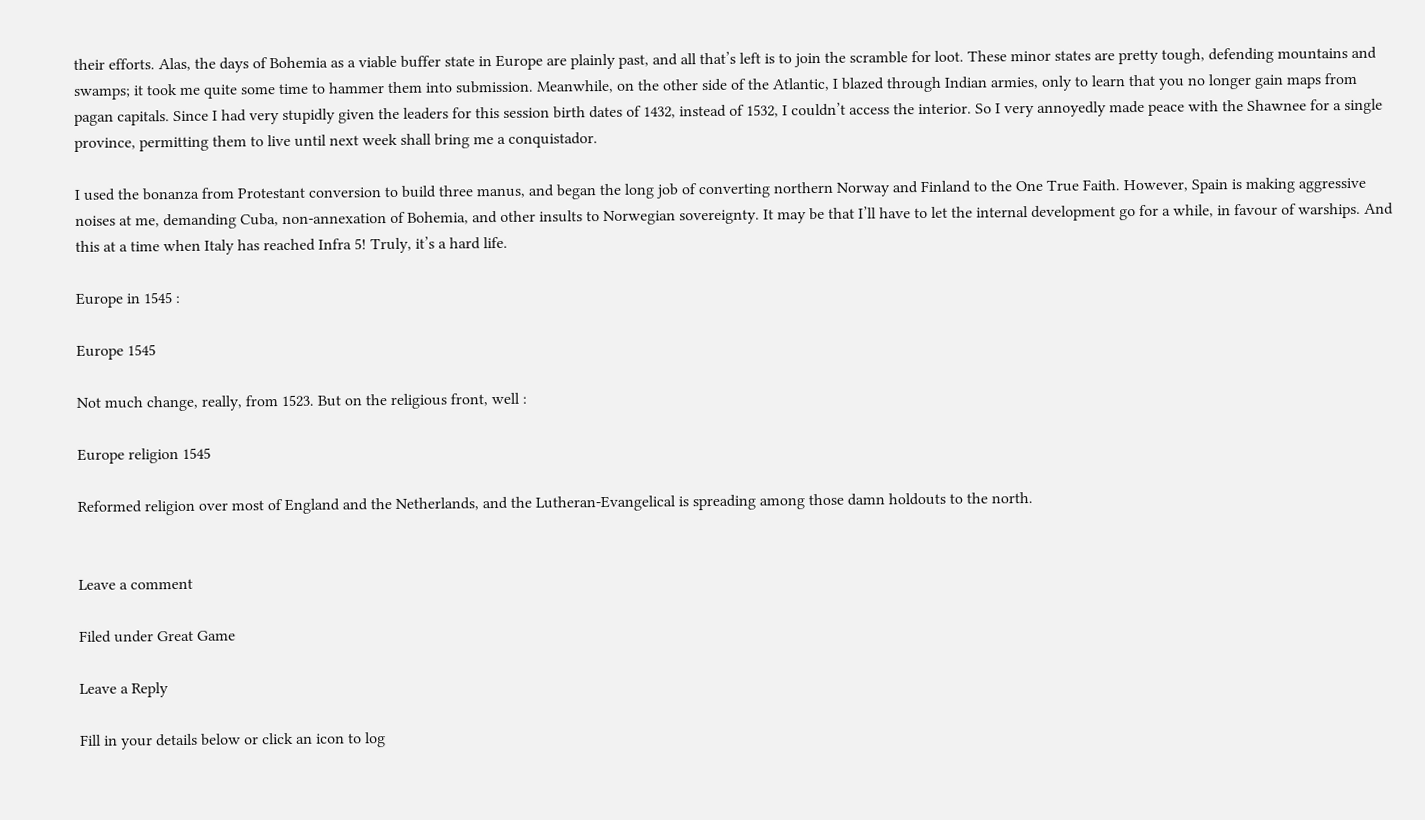their efforts. Alas, the days of Bohemia as a viable buffer state in Europe are plainly past, and all that’s left is to join the scramble for loot. These minor states are pretty tough, defending mountains and swamps; it took me quite some time to hammer them into submission. Meanwhile, on the other side of the Atlantic, I blazed through Indian armies, only to learn that you no longer gain maps from pagan capitals. Since I had very stupidly given the leaders for this session birth dates of 1432, instead of 1532, I couldn’t access the interior. So I very annoyedly made peace with the Shawnee for a single province, permitting them to live until next week shall bring me a conquistador.

I used the bonanza from Protestant conversion to build three manus, and began the long job of converting northern Norway and Finland to the One True Faith. However, Spain is making aggressive noises at me, demanding Cuba, non-annexation of Bohemia, and other insults to Norwegian sovereignty. It may be that I’ll have to let the internal development go for a while, in favour of warships. And this at a time when Italy has reached Infra 5! Truly, it’s a hard life.

Europe in 1545 :

Europe 1545

Not much change, really, from 1523. But on the religious front, well :

Europe religion 1545

Reformed religion over most of England and the Netherlands, and the Lutheran-Evangelical is spreading among those damn holdouts to the north.


Leave a comment

Filed under Great Game

Leave a Reply

Fill in your details below or click an icon to log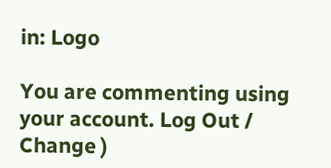in: Logo

You are commenting using your account. Log Out / Change )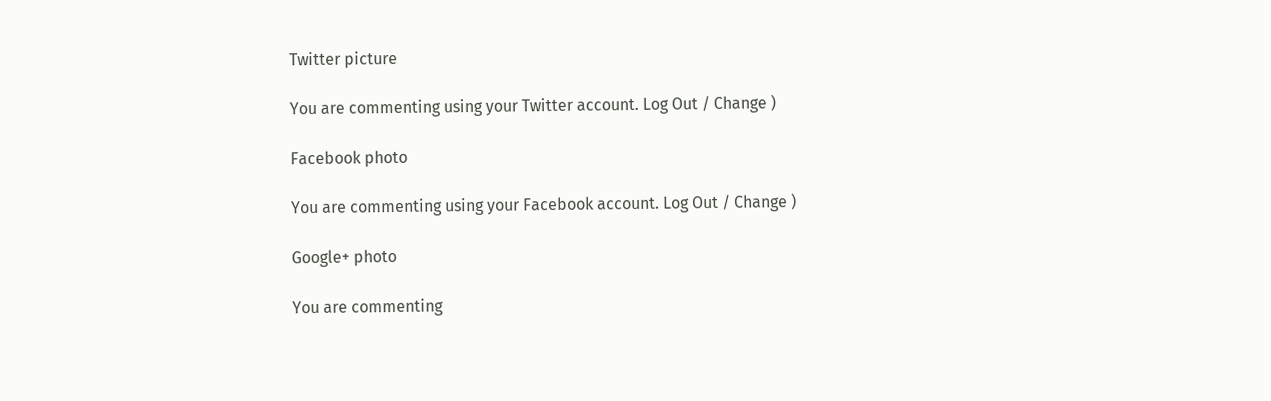Twitter picture

You are commenting using your Twitter account. Log Out / Change )

Facebook photo

You are commenting using your Facebook account. Log Out / Change )

Google+ photo

You are commenting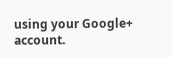using your Google+ account.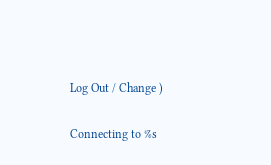Log Out / Change )

Connecting to %s